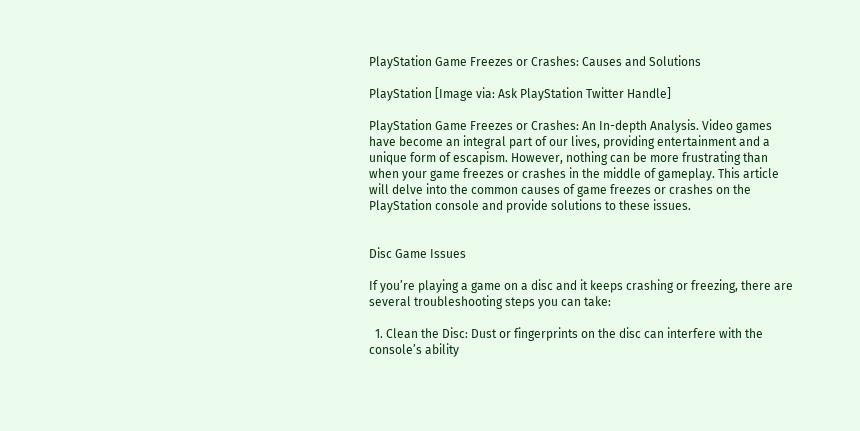PlayStation Game Freezes or Crashes: Causes and Solutions

PlayStation [Image via: Ask PlayStation Twitter Handle]

PlayStation Game Freezes or Crashes: An In-depth Analysis. Video games have become an integral part of our lives, providing entertainment and a unique form of escapism. However, nothing can be more frustrating than when your game freezes or crashes in the middle of gameplay. This article will delve into the common causes of game freezes or crashes on the PlayStation console and provide solutions to these issues.


Disc Game Issues

If you’re playing a game on a disc and it keeps crashing or freezing, there are several troubleshooting steps you can take:

  1. Clean the Disc: Dust or fingerprints on the disc can interfere with the console’s ability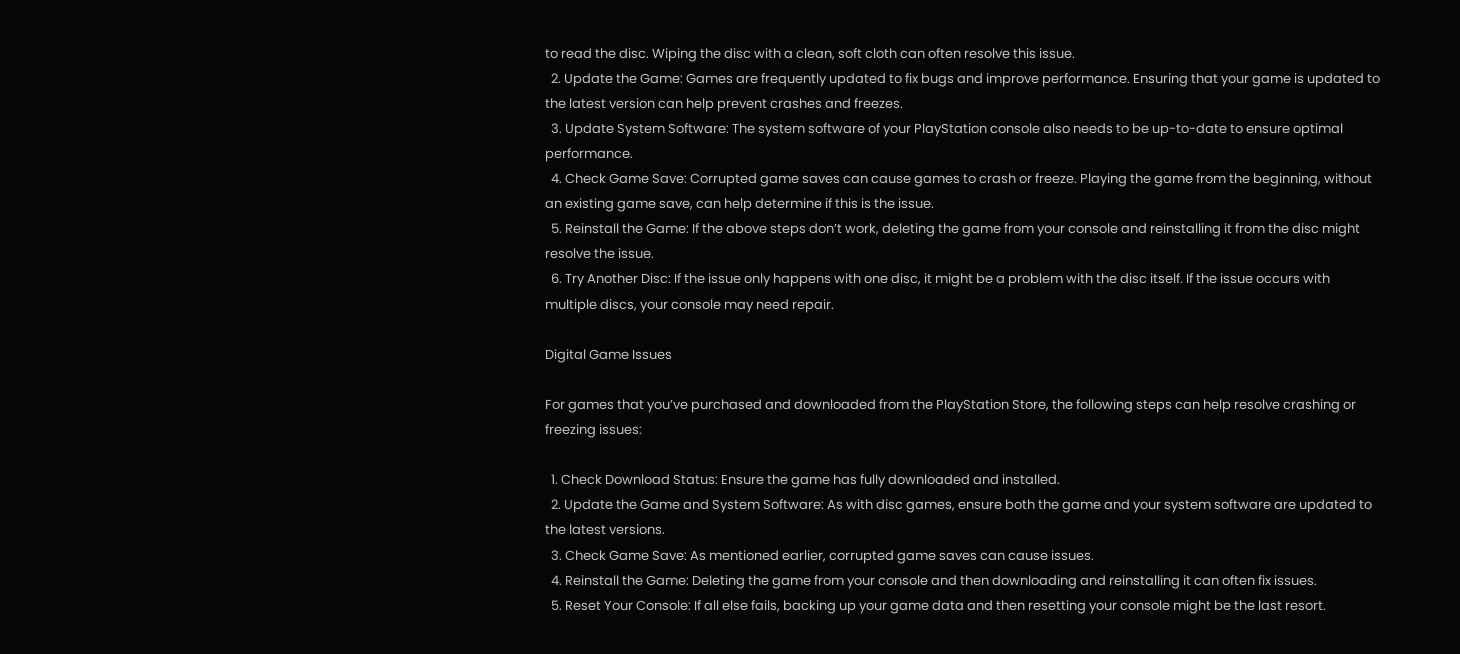to read the disc. Wiping the disc with a clean, soft cloth can often resolve this issue.
  2. Update the Game: Games are frequently updated to fix bugs and improve performance. Ensuring that your game is updated to the latest version can help prevent crashes and freezes.
  3. Update System Software: The system software of your PlayStation console also needs to be up-to-date to ensure optimal performance.
  4. Check Game Save: Corrupted game saves can cause games to crash or freeze. Playing the game from the beginning, without an existing game save, can help determine if this is the issue.
  5. Reinstall the Game: If the above steps don’t work, deleting the game from your console and reinstalling it from the disc might resolve the issue.
  6. Try Another Disc: If the issue only happens with one disc, it might be a problem with the disc itself. If the issue occurs with multiple discs, your console may need repair.

Digital Game Issues

For games that you’ve purchased and downloaded from the PlayStation Store, the following steps can help resolve crashing or freezing issues:

  1. Check Download Status: Ensure the game has fully downloaded and installed.
  2. Update the Game and System Software: As with disc games, ensure both the game and your system software are updated to the latest versions.
  3. Check Game Save: As mentioned earlier, corrupted game saves can cause issues.
  4. Reinstall the Game: Deleting the game from your console and then downloading and reinstalling it can often fix issues.
  5. Reset Your Console: If all else fails, backing up your game data and then resetting your console might be the last resort.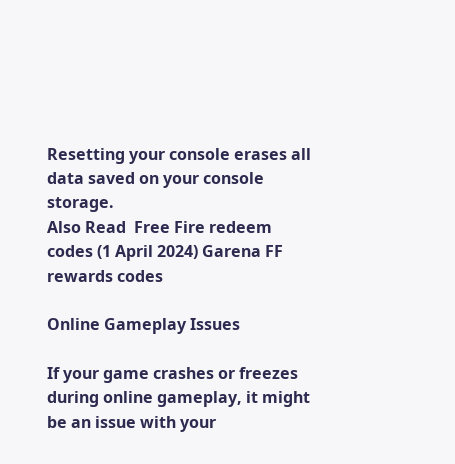Resetting your console erases all data saved on your console storage.
Also Read  Free Fire redeem codes (1 April 2024) Garena FF rewards codes

Online Gameplay Issues

If your game crashes or freezes during online gameplay, it might be an issue with your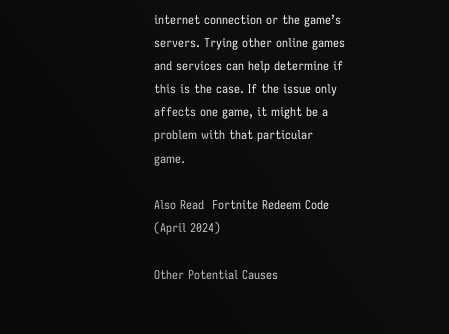internet connection or the game’s servers. Trying other online games and services can help determine if this is the case. If the issue only affects one game, it might be a problem with that particular game.

Also Read  Fortnite Redeem Code (April 2024)

Other Potential Causes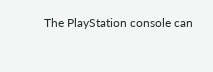The PlayStation console can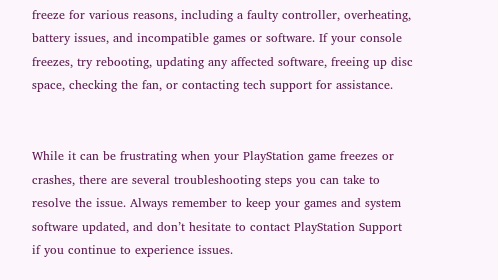freeze for various reasons, including a faulty controller, overheating, battery issues, and incompatible games or software. If your console freezes, try rebooting, updating any affected software, freeing up disc space, checking the fan, or contacting tech support for assistance.


While it can be frustrating when your PlayStation game freezes or crashes, there are several troubleshooting steps you can take to resolve the issue. Always remember to keep your games and system software updated, and don’t hesitate to contact PlayStation Support if you continue to experience issues.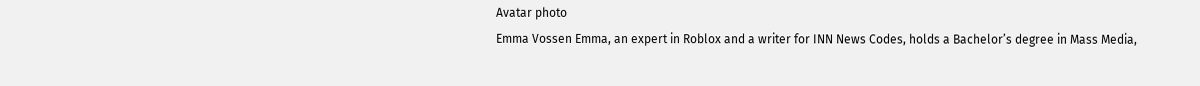Avatar photo
Emma Vossen Emma, an expert in Roblox and a writer for INN News Codes, holds a Bachelor’s degree in Mass Media,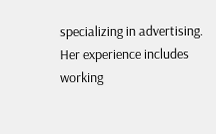specializing in advertising. Her experience includes working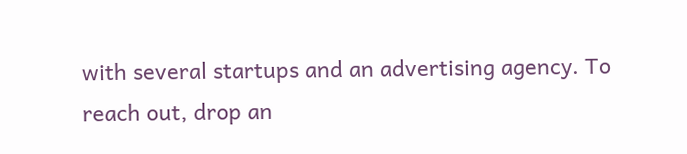with several startups and an advertising agency. To reach out, drop an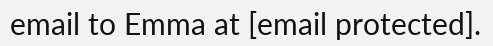email to Emma at [email protected].